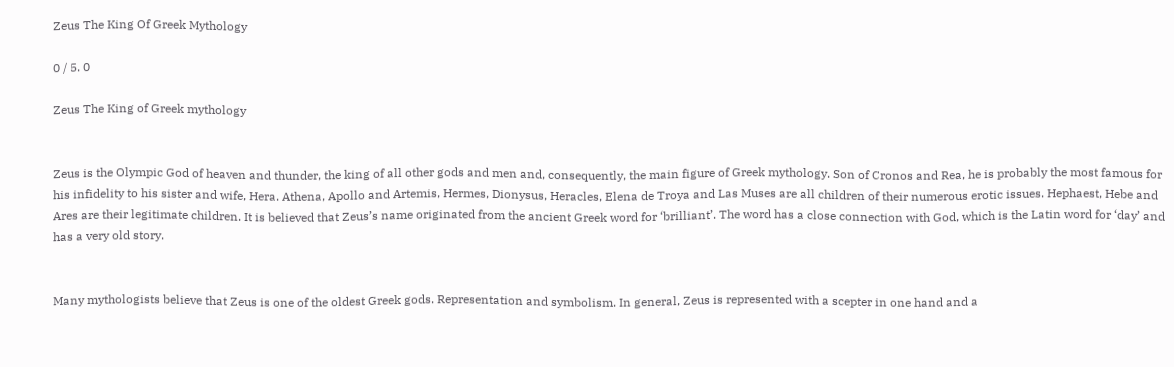Zeus The King Of Greek Mythology

0 / 5. 0

Zeus The King of Greek mythology


Zeus is the Olympic God of heaven and thunder, the king of all other gods and men and, consequently, the main figure of Greek mythology. Son of Cronos and Rea, he is probably the most famous for his infidelity to his sister and wife, Hera. Athena, Apollo and Artemis, Hermes, Dionysus, Heracles, Elena de Troya and Las Muses are all children of their numerous erotic issues. Hephaest, Hebe and Ares are their legitimate children. It is believed that Zeus’s name originated from the ancient Greek word for ‘brilliant’. The word has a close connection with God, which is the Latin word for ‘day’ and has a very old story.


Many mythologists believe that Zeus is one of the oldest Greek gods. Representation and symbolism. In general, Zeus is represented with a scepter in one hand and a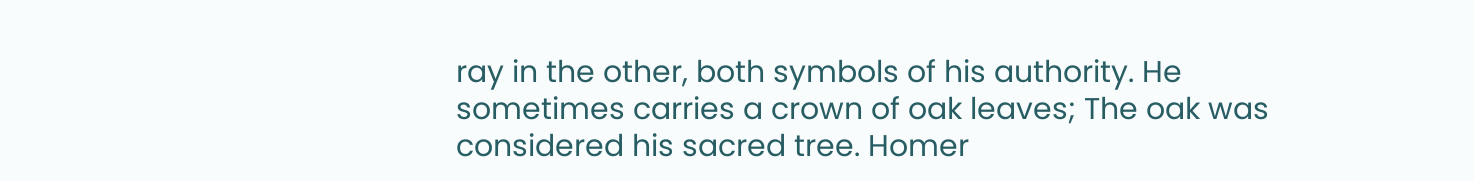ray in the other, both symbols of his authority. He sometimes carries a crown of oak leaves; The oak was considered his sacred tree. Homer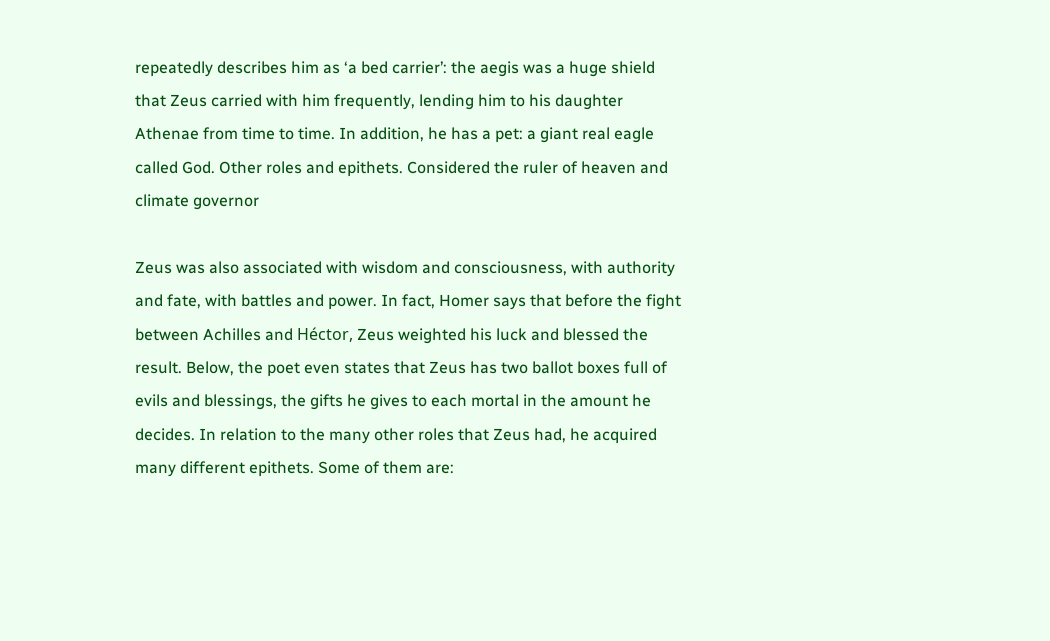repeatedly describes him as ‘a bed carrier’: the aegis was a huge shield that Zeus carried with him frequently, lending him to his daughter Athenae from time to time. In addition, he has a pet: a giant real eagle called God. Other roles and epithets. Considered the ruler of heaven and climate governor

Zeus was also associated with wisdom and consciousness, with authority and fate, with battles and power. In fact, Homer says that before the fight between Achilles and Héctor, Zeus weighted his luck and blessed the result. Below, the poet even states that Zeus has two ballot boxes full of evils and blessings, the gifts he gives to each mortal in the amount he decides. In relation to the many other roles that Zeus had, he acquired many different epithets. Some of them are: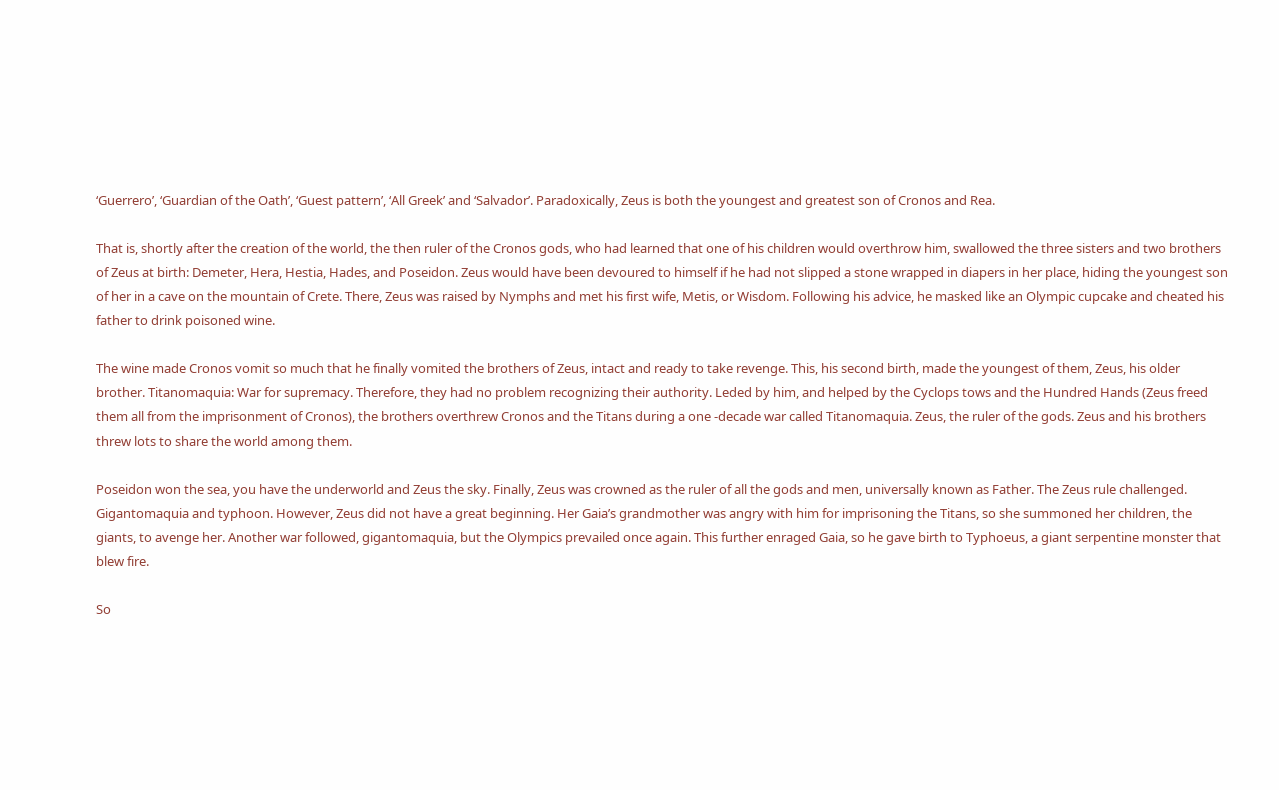‘Guerrero’, ‘Guardian of the Oath’, ‘Guest pattern’, ‘All Greek’ and ‘Salvador’. Paradoxically, Zeus is both the youngest and greatest son of Cronos and Rea.

That is, shortly after the creation of the world, the then ruler of the Cronos gods, who had learned that one of his children would overthrow him, swallowed the three sisters and two brothers of Zeus at birth: Demeter, Hera, Hestia, Hades, and Poseidon. Zeus would have been devoured to himself if he had not slipped a stone wrapped in diapers in her place, hiding the youngest son of her in a cave on the mountain of Crete. There, Zeus was raised by Nymphs and met his first wife, Metis, or Wisdom. Following his advice, he masked like an Olympic cupcake and cheated his father to drink poisoned wine.

The wine made Cronos vomit so much that he finally vomited the brothers of Zeus, intact and ready to take revenge. This, his second birth, made the youngest of them, Zeus, his older brother. Titanomaquia: War for supremacy. Therefore, they had no problem recognizing their authority. Leded by him, and helped by the Cyclops tows and the Hundred Hands (Zeus freed them all from the imprisonment of Cronos), the brothers overthrew Cronos and the Titans during a one -decade war called Titanomaquia. Zeus, the ruler of the gods. Zeus and his brothers threw lots to share the world among them.

Poseidon won the sea, you have the underworld and Zeus the sky. Finally, Zeus was crowned as the ruler of all the gods and men, universally known as Father. The Zeus rule challenged. Gigantomaquia and typhoon. However, Zeus did not have a great beginning. Her Gaia’s grandmother was angry with him for imprisoning the Titans, so she summoned her children, the giants, to avenge her. Another war followed, gigantomaquia, but the Olympics prevailed once again. This further enraged Gaia, so he gave birth to Typhoeus, a giant serpentine monster that blew fire.

So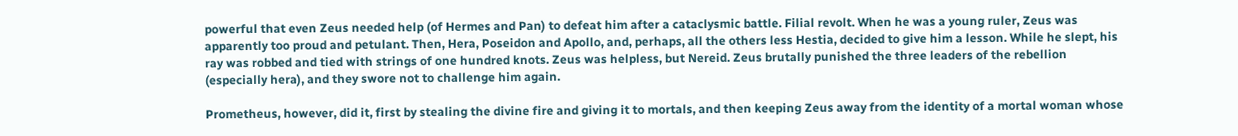powerful that even Zeus needed help (of Hermes and Pan) to defeat him after a cataclysmic battle. Filial revolt. When he was a young ruler, Zeus was apparently too proud and petulant. Then, Hera, Poseidon and Apollo, and, perhaps, all the others less Hestia, decided to give him a lesson. While he slept, his ray was robbed and tied with strings of one hundred knots. Zeus was helpless, but Nereid. Zeus brutally punished the three leaders of the rebellion (especially hera), and they swore not to challenge him again.

Prometheus, however, did it, first by stealing the divine fire and giving it to mortals, and then keeping Zeus away from the identity of a mortal woman whose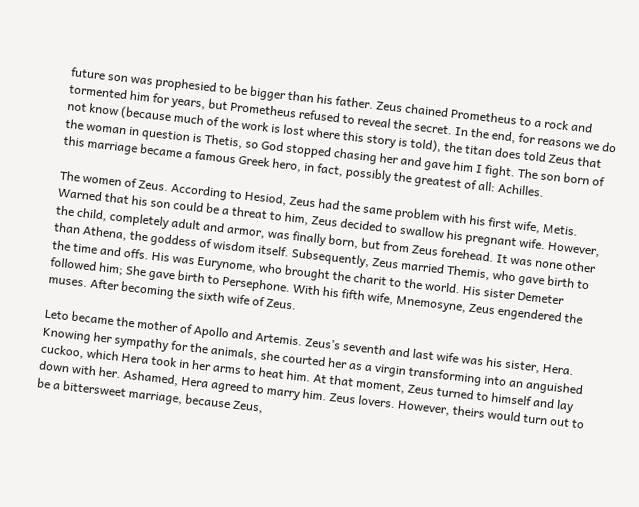future son was prophesied to be bigger than his father. Zeus chained Prometheus to a rock and tormented him for years, but Prometheus refused to reveal the secret. In the end, for reasons we do not know (because much of the work is lost where this story is told), the titan does told Zeus that the woman in question is Thetis, so God stopped chasing her and gave him I fight. The son born of this marriage became a famous Greek hero, in fact, possibly the greatest of all: Achilles.

The women of Zeus. According to Hesiod, Zeus had the same problem with his first wife, Metis. Warned that his son could be a threat to him, Zeus decided to swallow his pregnant wife. However, the child, completely adult and armor, was finally born, but from Zeus forehead. It was none other than Athena, the goddess of wisdom itself. Subsequently, Zeus married Themis, who gave birth to the time and offs. His was Eurynome, who brought the charit to the world. His sister Demeter followed him; She gave birth to Persephone. With his fifth wife, Mnemosyne, Zeus engendered the muses. After becoming the sixth wife of Zeus.

Leto became the mother of Apollo and Artemis. Zeus’s seventh and last wife was his sister, Hera. Knowing her sympathy for the animals, she courted her as a virgin transforming into an anguished cuckoo, which Hera took in her arms to heat him. At that moment, Zeus turned to himself and lay down with her. Ashamed, Hera agreed to marry him. Zeus lovers. However, theirs would turn out to be a bittersweet marriage, because Zeus,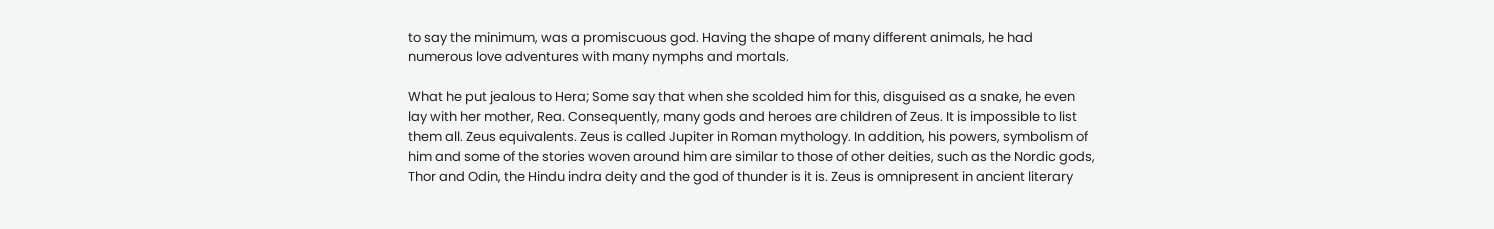to say the minimum, was a promiscuous god. Having the shape of many different animals, he had numerous love adventures with many nymphs and mortals.

What he put jealous to Hera; Some say that when she scolded him for this, disguised as a snake, he even lay with her mother, Rea. Consequently, many gods and heroes are children of Zeus. It is impossible to list them all. Zeus equivalents. Zeus is called Jupiter in Roman mythology. In addition, his powers, symbolism of him and some of the stories woven around him are similar to those of other deities, such as the Nordic gods, Thor and Odin, the Hindu indra deity and the god of thunder is it is. Zeus is omnipresent in ancient literary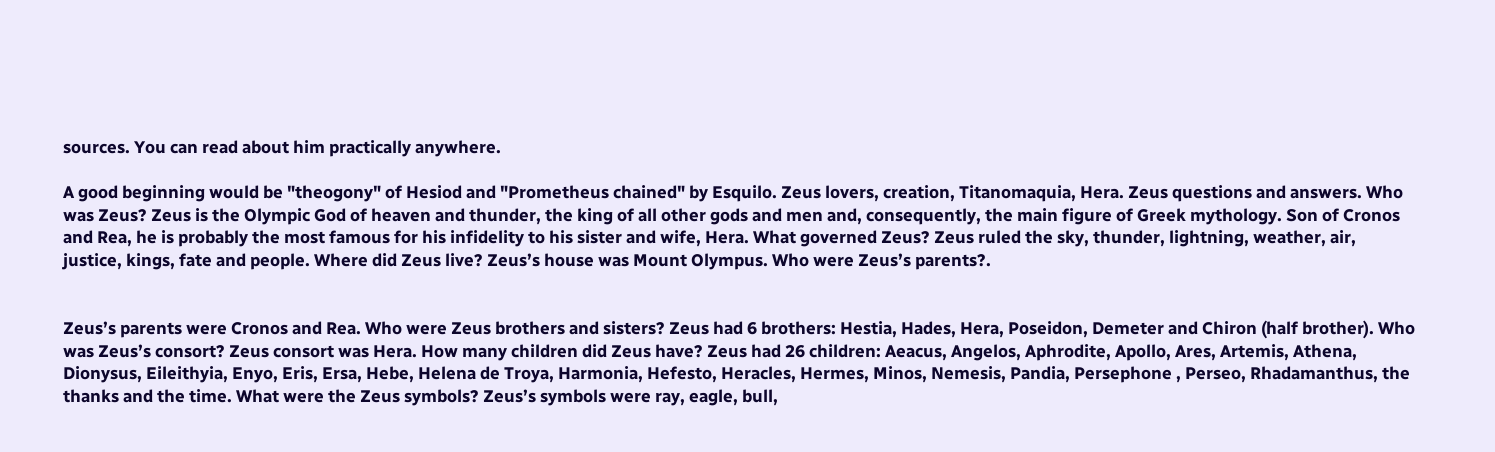sources. You can read about him practically anywhere.

A good beginning would be "theogony" of Hesiod and "Prometheus chained" by Esquilo. Zeus lovers, creation, Titanomaquia, Hera. Zeus questions and answers. Who was Zeus? Zeus is the Olympic God of heaven and thunder, the king of all other gods and men and, consequently, the main figure of Greek mythology. Son of Cronos and Rea, he is probably the most famous for his infidelity to his sister and wife, Hera. What governed Zeus? Zeus ruled the sky, thunder, lightning, weather, air, justice, kings, fate and people. Where did Zeus live? Zeus’s house was Mount Olympus. Who were Zeus’s parents?.


Zeus’s parents were Cronos and Rea. Who were Zeus brothers and sisters? Zeus had 6 brothers: Hestia, Hades, Hera, Poseidon, Demeter and Chiron (half brother). Who was Zeus’s consort? Zeus consort was Hera. How many children did Zeus have? Zeus had 26 children: Aeacus, Angelos, Aphrodite, Apollo, Ares, Artemis, Athena, Dionysus, Eileithyia, Enyo, Eris, Ersa, Hebe, Helena de Troya, Harmonia, Hefesto, Heracles, Hermes, Minos, Nemesis, Pandia, Persephone , Perseo, Rhadamanthus, the thanks and the time. What were the Zeus symbols? Zeus’s symbols were ray, eagle, bull,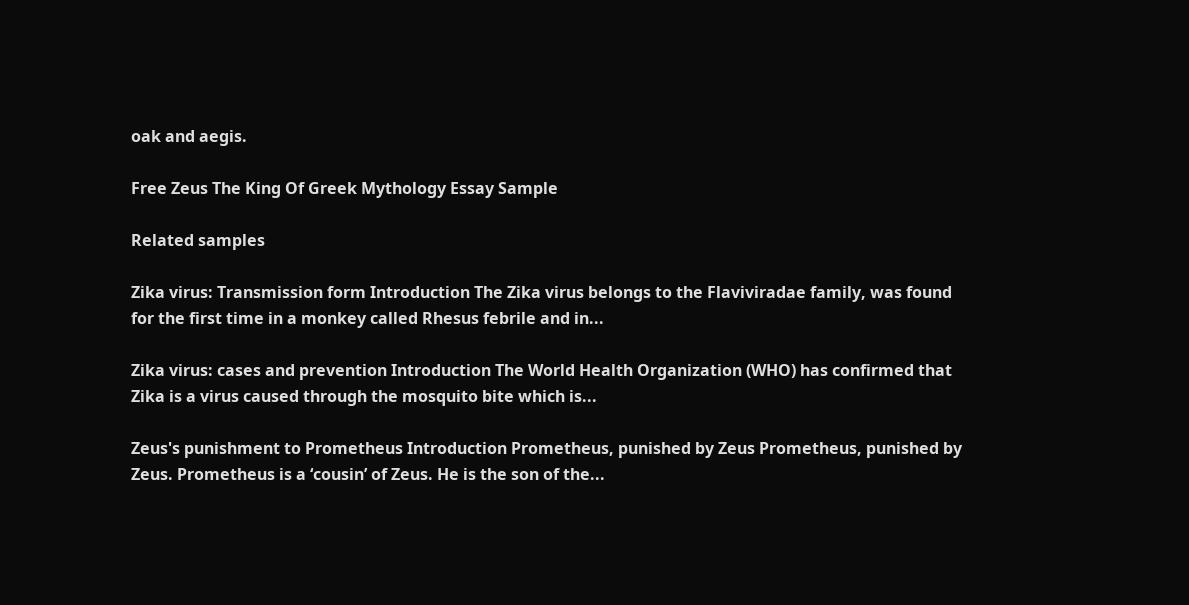oak and aegis.

Free Zeus The King Of Greek Mythology Essay Sample

Related samples

Zika virus: Transmission form Introduction The Zika virus belongs to the Flaviviradae family, was found for the first time in a monkey called Rhesus febrile and in...

Zika virus: cases and prevention Introduction The World Health Organization (WHO) has confirmed that Zika is a virus caused through the mosquito bite which is...

Zeus's punishment to Prometheus Introduction Prometheus, punished by Zeus Prometheus, punished by Zeus. Prometheus is a ‘cousin’ of Zeus. He is the son of the...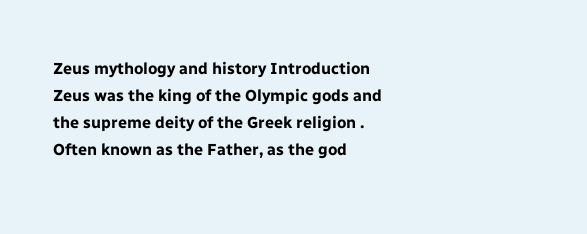Zeus mythology and history Introduction Zeus was the king of the Olympic gods and the supreme deity of the Greek religion . Often known as the Father, as the god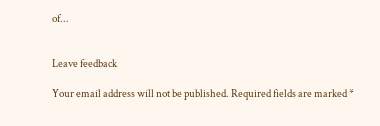of...


Leave feedback

Your email address will not be published. Required fields are marked *